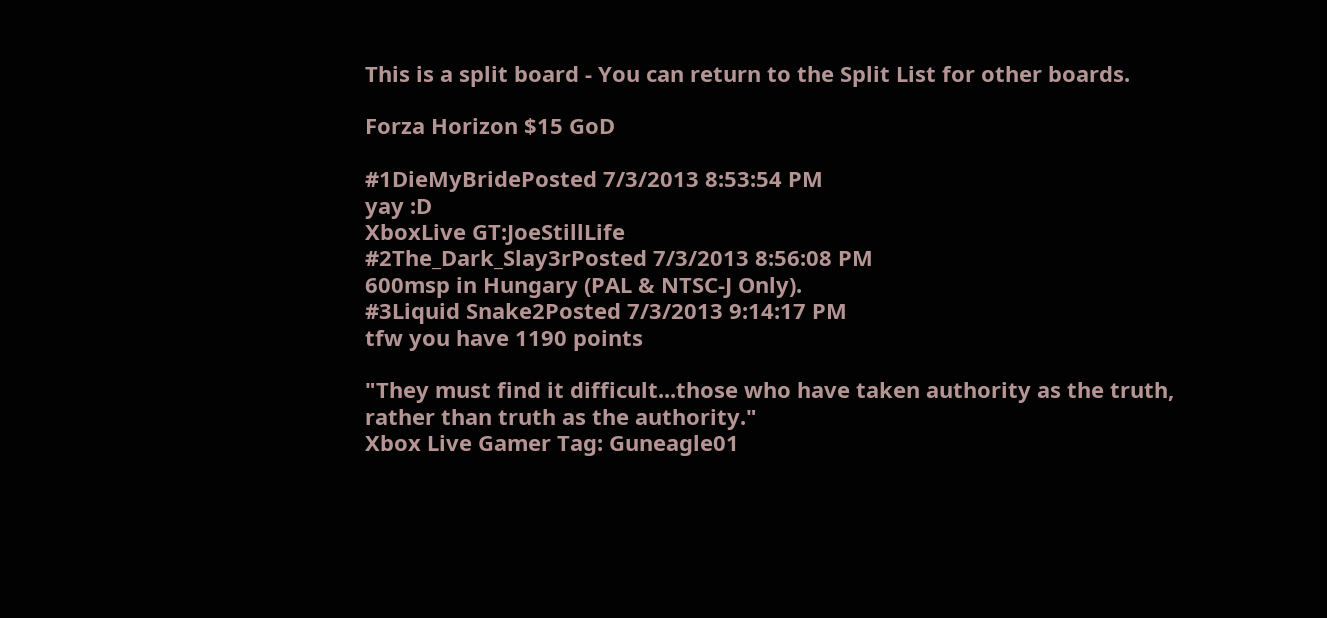This is a split board - You can return to the Split List for other boards.

Forza Horizon $15 GoD

#1DieMyBridePosted 7/3/2013 8:53:54 PM
yay :D
XboxLive GT:JoeStillLife
#2The_Dark_Slay3rPosted 7/3/2013 8:56:08 PM
600msp in Hungary (PAL & NTSC-J Only).
#3Liquid Snake2Posted 7/3/2013 9:14:17 PM
tfw you have 1190 points

"They must find it difficult...those who have taken authority as the truth, rather than truth as the authority."
Xbox Live Gamer Tag: Guneagle01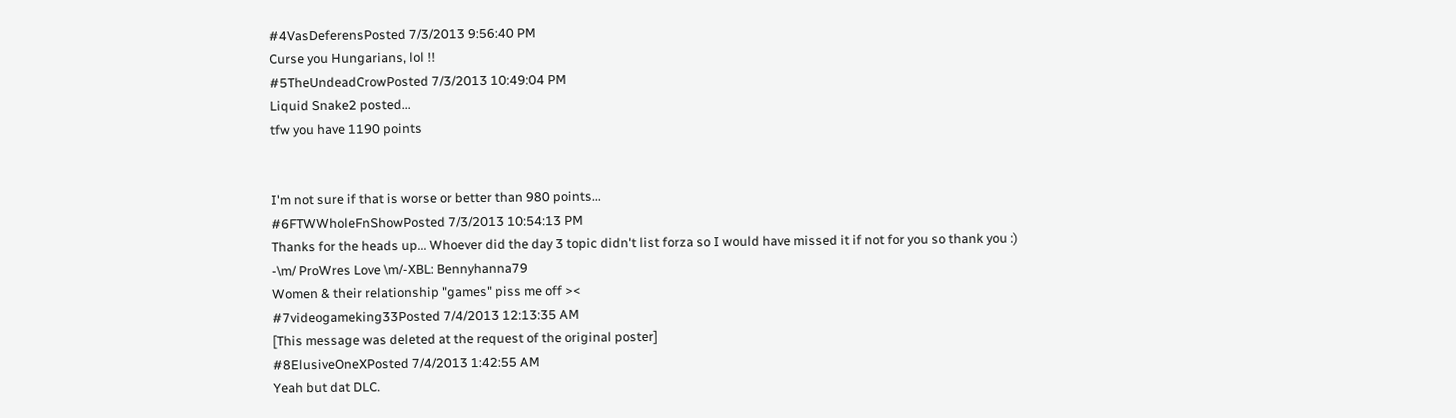#4VasDeferensPosted 7/3/2013 9:56:40 PM
Curse you Hungarians, lol !!
#5TheUndeadCrowPosted 7/3/2013 10:49:04 PM
Liquid Snake2 posted...
tfw you have 1190 points


I'm not sure if that is worse or better than 980 points...
#6FTWWholeFnShowPosted 7/3/2013 10:54:13 PM
Thanks for the heads up... Whoever did the day 3 topic didn't list forza so I would have missed it if not for you so thank you :)
-\m/ ProWres Love \m/-XBL: Bennyhanna79
Women & their relationship "games" piss me off ><
#7videogameking33Posted 7/4/2013 12:13:35 AM
[This message was deleted at the request of the original poster]
#8ElusiveOneXPosted 7/4/2013 1:42:55 AM
Yeah but dat DLC.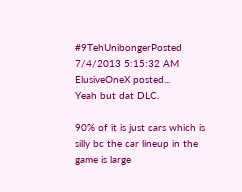#9TehUnibongerPosted 7/4/2013 5:15:32 AM
ElusiveOneX posted...
Yeah but dat DLC.

90% of it is just cars which is silly bc the car lineup in the game is large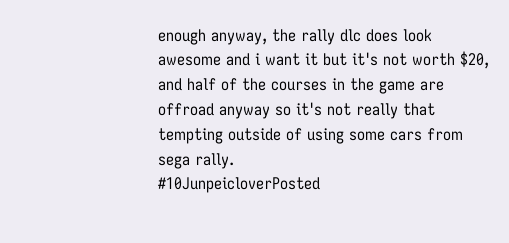enough anyway, the rally dlc does look awesome and i want it but it's not worth $20, and half of the courses in the game are offroad anyway so it's not really that tempting outside of using some cars from sega rally.
#10JunpeicloverPosted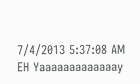7/4/2013 5:37:08 AM
EH Yaaaaaaaaaaaaay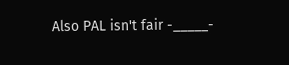Also PAL isn't fair -_____-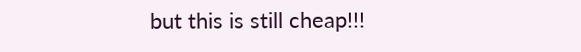but this is still cheap!!!